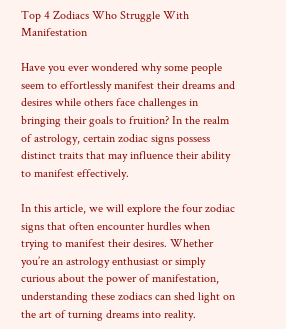Top 4 Zodiacs Who Struggle With Manifestation

Have you ever wondered why some people seem to effortlessly manifest their dreams and desires while others face challenges in bringing their goals to fruition? In the realm of astrology, certain zodiac signs possess distinct traits that may influence their ability to manifest effectively.

In this article, we will explore the four zodiac signs that often encounter hurdles when trying to manifest their desires. Whether you’re an astrology enthusiast or simply curious about the power of manifestation, understanding these zodiacs can shed light on the art of turning dreams into reality.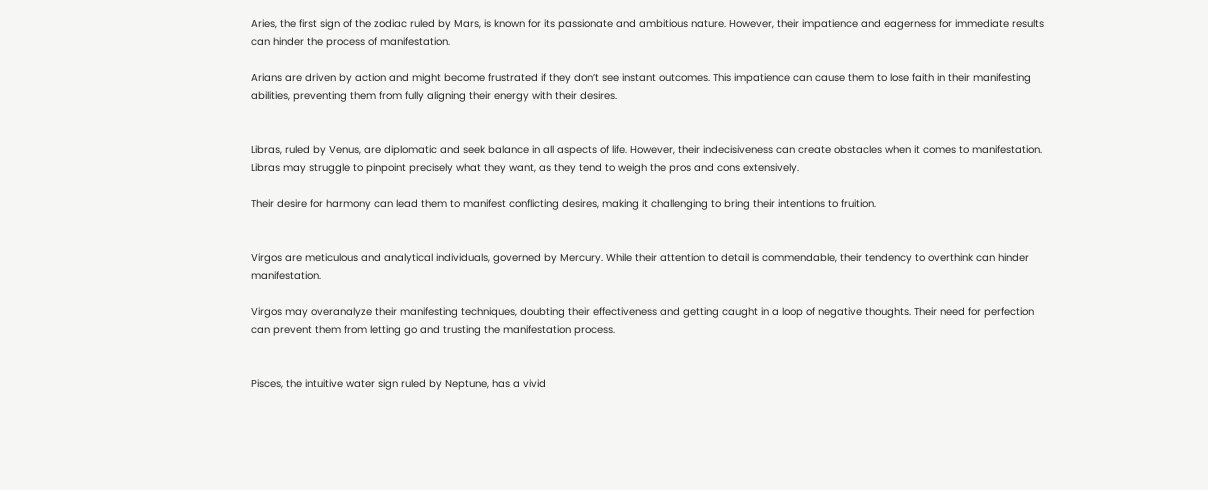Aries, the first sign of the zodiac ruled by Mars, is known for its passionate and ambitious nature. However, their impatience and eagerness for immediate results can hinder the process of manifestation.

Arians are driven by action and might become frustrated if they don’t see instant outcomes. This impatience can cause them to lose faith in their manifesting abilities, preventing them from fully aligning their energy with their desires.


Libras, ruled by Venus, are diplomatic and seek balance in all aspects of life. However, their indecisiveness can create obstacles when it comes to manifestation. Libras may struggle to pinpoint precisely what they want, as they tend to weigh the pros and cons extensively.

Their desire for harmony can lead them to manifest conflicting desires, making it challenging to bring their intentions to fruition.


Virgos are meticulous and analytical individuals, governed by Mercury. While their attention to detail is commendable, their tendency to overthink can hinder manifestation.

Virgos may overanalyze their manifesting techniques, doubting their effectiveness and getting caught in a loop of negative thoughts. Their need for perfection can prevent them from letting go and trusting the manifestation process.


Pisces, the intuitive water sign ruled by Neptune, has a vivid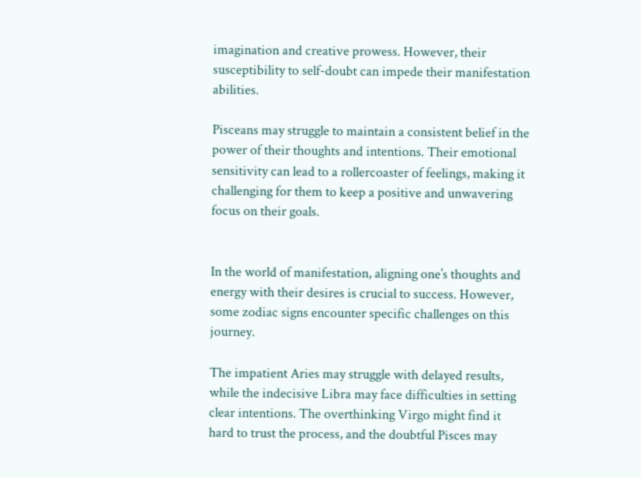imagination and creative prowess. However, their susceptibility to self-doubt can impede their manifestation abilities.

Pisceans may struggle to maintain a consistent belief in the power of their thoughts and intentions. Their emotional sensitivity can lead to a rollercoaster of feelings, making it challenging for them to keep a positive and unwavering focus on their goals.


In the world of manifestation, aligning one’s thoughts and energy with their desires is crucial to success. However, some zodiac signs encounter specific challenges on this journey.

The impatient Aries may struggle with delayed results, while the indecisive Libra may face difficulties in setting clear intentions. The overthinking Virgo might find it hard to trust the process, and the doubtful Pisces may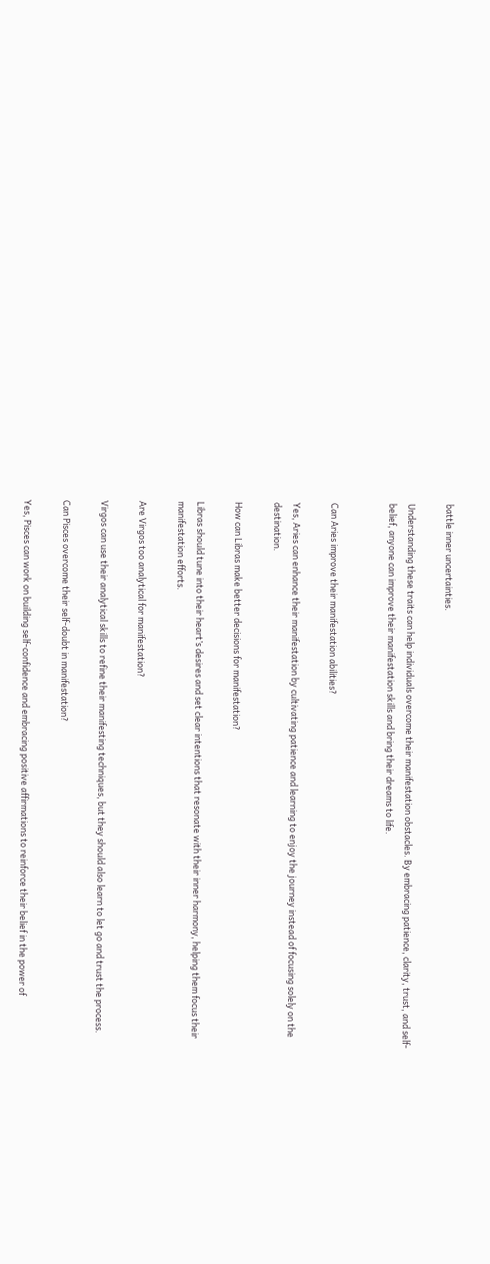battle inner uncertainties.

Understanding these traits can help individuals overcome their manifestation obstacles. By embracing patience, clarity, trust, and self-belief, anyone can improve their manifestation skills and bring their dreams to life.


Can Aries improve their manifestation abilities?

Yes, Aries can enhance their manifestation by cultivating patience and learning to enjoy the journey instead of focusing solely on the destination.

How can Libras make better decisions for manifestation?

Libras should tune into their heart’s desires and set clear intentions that resonate with their inner harmony, helping them focus their manifestation efforts.

Are Virgos too analytical for manifestation?

Virgos can use their analytical skills to refine their manifesting techniques, but they should also learn to let go and trust the process.

Can Pisces overcome their self-doubt in manifestation?

Yes, Pisces can work on building self-confidence and embracing positive affirmations to reinforce their belief in the power of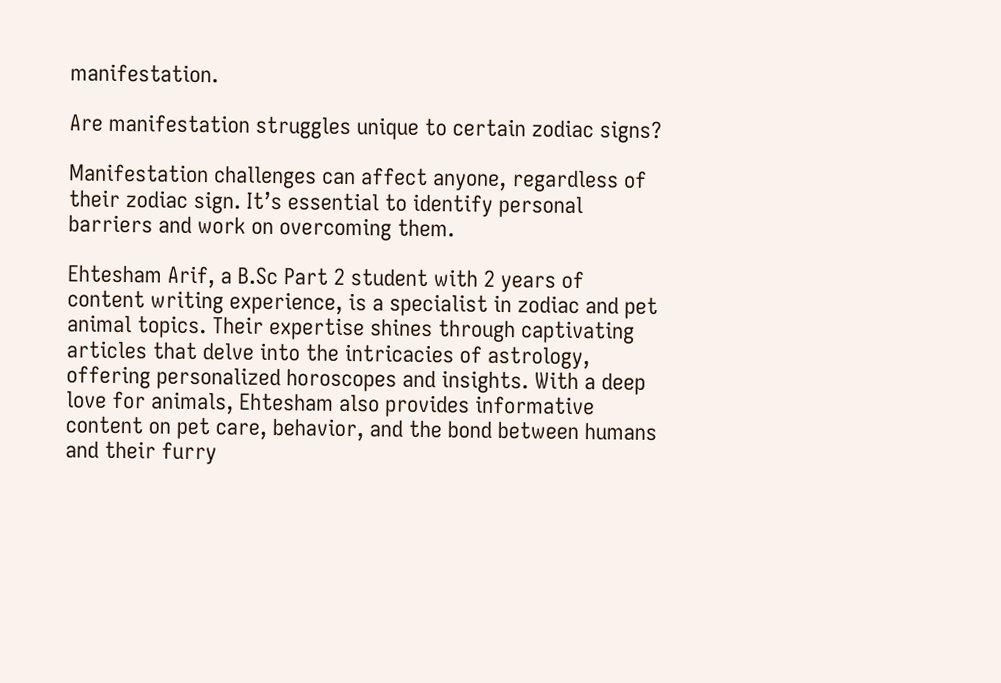manifestation.

Are manifestation struggles unique to certain zodiac signs?

Manifestation challenges can affect anyone, regardless of their zodiac sign. It’s essential to identify personal barriers and work on overcoming them.

Ehtesham Arif, a B.Sc Part 2 student with 2 years of content writing experience, is a specialist in zodiac and pet animal topics. Their expertise shines through captivating articles that delve into the intricacies of astrology, offering personalized horoscopes and insights. With a deep love for animals, Ehtesham also provides informative content on pet care, behavior, and the bond between humans and their furry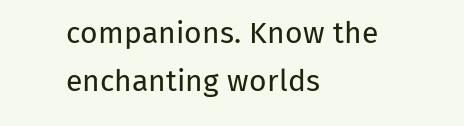companions. Know the enchanting worlds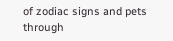of zodiac signs and pets through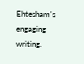Ehtesham's engaging writing.